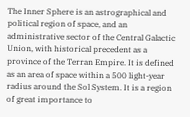The Inner Sphere is an astrographical and political region of space, and an administrative sector of the Central Galactic Union, with historical precedent as a province of the Terran Empire. It is defined as an area of space within a 500 light-year radius around the Sol System. It is a region of great importance to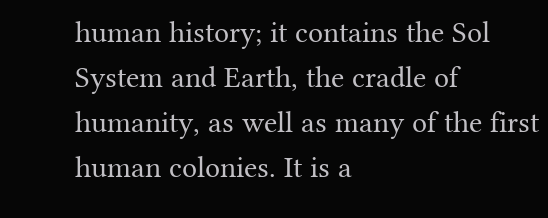human history; it contains the Sol System and Earth, the cradle of humanity, as well as many of the first human colonies. It is a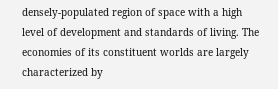densely-populated region of space with a high level of development and standards of living. The economies of its constituent worlds are largely characterized by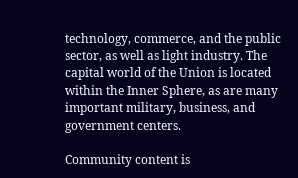technology, commerce, and the public sector, as well as light industry. The capital world of the Union is located within the Inner Sphere, as are many important military, business, and government centers.

Community content is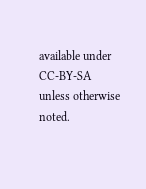available under CC-BY-SA unless otherwise noted.